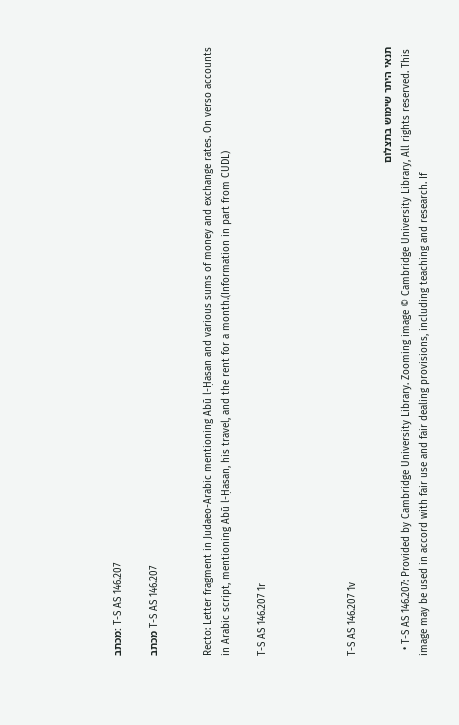מכתב: T-S AS 146.207

מכתב T-S AS 146.207


Recto: Letter fragment in Judaeo-Arabic mentioning Abū l-Ḥasan and various sums of money and exchange rates. On verso accounts in Arabic script, mentioning Abū l-Ḥasan, his travel, and the rent for a month.(Information in part from CUDL)

T-S AS 146.207 1r




T-S AS 146.207 1v

תנאי היתר שימוש בתצלום
  • T-S AS 146.207: Provided by Cambridge University Library. Zooming image © Cambridge University Library, All rights reserved. This image may be used in accord with fair use and fair dealing provisions, including teaching and research. If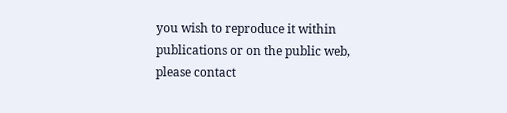you wish to reproduce it within publications or on the public web, please contact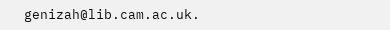genizah@lib.cam.ac.uk.